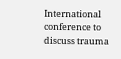International conference to discuss trauma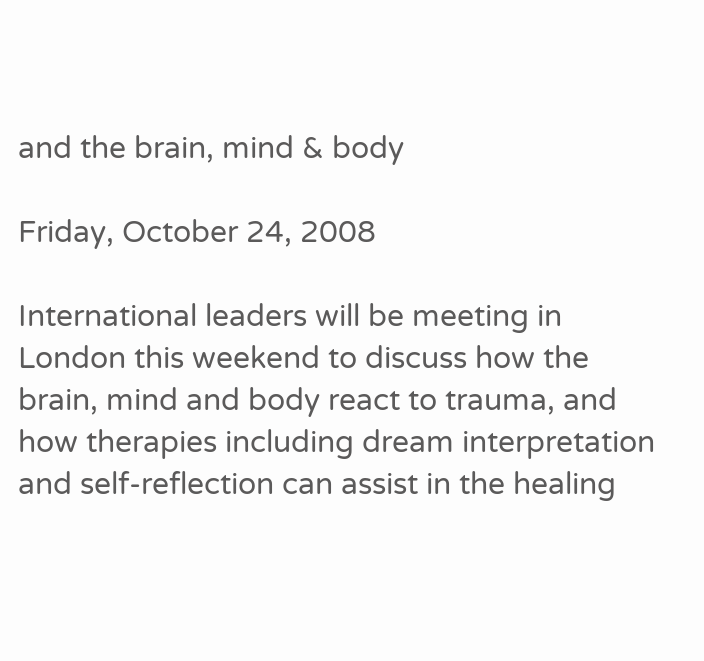and the brain, mind & body

Friday, October 24, 2008

International leaders will be meeting in London this weekend to discuss how the brain, mind and body react to trauma, and how therapies including dream interpretation and self-reflection can assist in the healing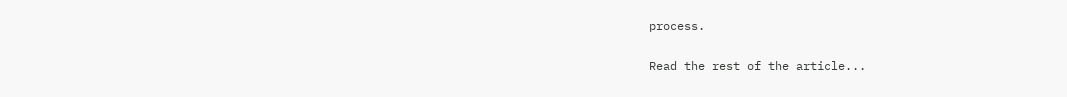process.

Read the rest of the article...